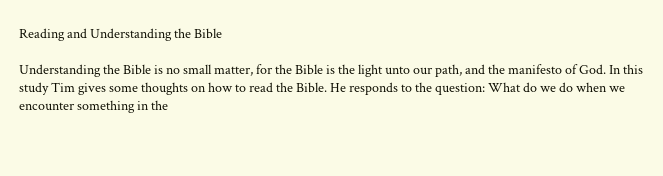Reading and Understanding the Bible

Understanding the Bible is no small matter, for the Bible is the light unto our path, and the manifesto of God. In this study Tim gives some thoughts on how to read the Bible. He responds to the question: What do we do when we encounter something in the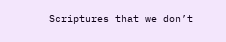Scriptures that we don’t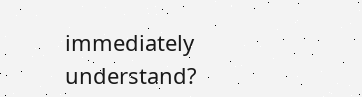immediately understand?